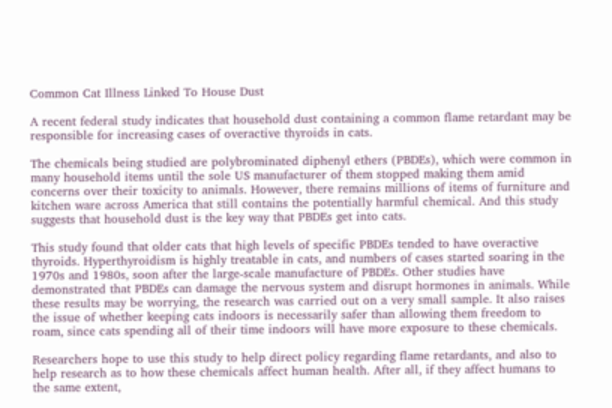Common Cat Illness Linked To House Dust

A recent federal study indicates that household dust containing a common flame retardant may be responsible for increasing cases of overactive thyroids in cats.

The chemicals being studied are polybrominated diphenyl ethers (PBDEs), which were common in many household items until the sole US manufacturer of them stopped making them amid concerns over their toxicity to animals. However, there remains millions of items of furniture and kitchen ware across America that still contains the potentially harmful chemical. And this study suggests that household dust is the key way that PBDEs get into cats.

This study found that older cats that high levels of specific PBDEs tended to have overactive thyroids. Hyperthyroidism is highly treatable in cats, and numbers of cases started soaring in the 1970s and 1980s, soon after the large-scale manufacture of PBDEs. Other studies have demonstrated that PBDEs can damage the nervous system and disrupt hormones in animals. While these results may be worrying, the research was carried out on a very small sample. It also raises the issue of whether keeping cats indoors is necessarily safer than allowing them freedom to roam, since cats spending all of their time indoors will have more exposure to these chemicals.

Researchers hope to use this study to help direct policy regarding flame retardants, and also to help research as to how these chemicals affect human health. After all, if they affect humans to the same extent,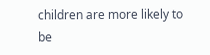children are more likely to be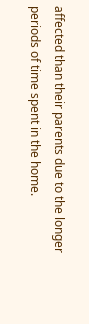affected than their parents due to the longer periods of time spent in the home.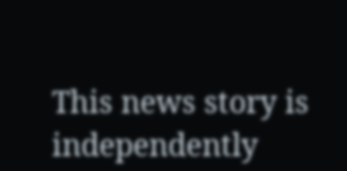This news story is independently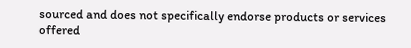sourced and does not specifically endorse products or services offered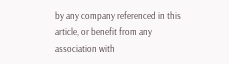by any company referenced in this article, or benefit from any association with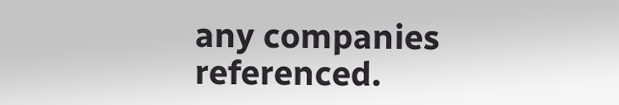any companies referenced.